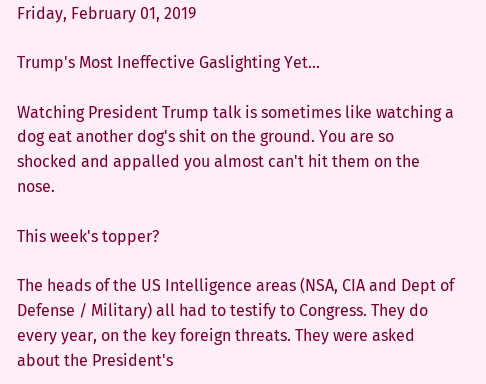Friday, February 01, 2019

Trump's Most Ineffective Gaslighting Yet...

Watching President Trump talk is sometimes like watching a dog eat another dog's shit on the ground. You are so shocked and appalled you almost can't hit them on the nose.

This week's topper?

The heads of the US Intelligence areas (NSA, CIA and Dept of Defense / Military) all had to testify to Congress. They do every year, on the key foreign threats. They were asked about the President's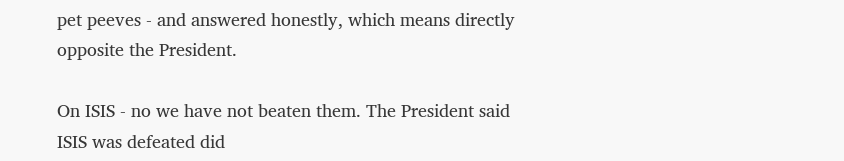pet peeves - and answered honestly, which means directly opposite the President.

On ISIS - no we have not beaten them. The President said ISIS was defeated did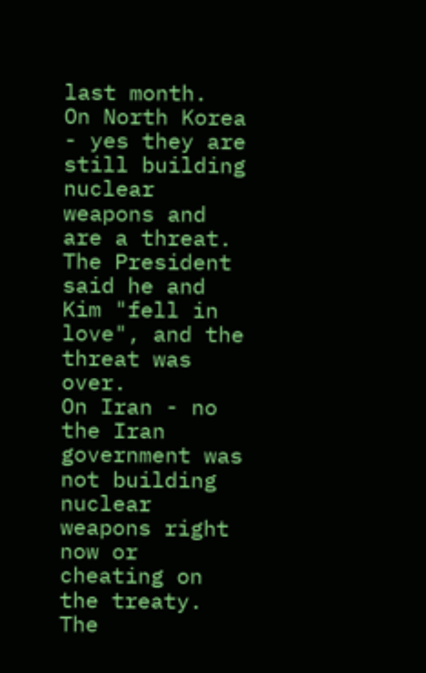last month.
On North Korea - yes they are still building nuclear weapons and are a threat. The President said he and Kim "fell in love", and the threat was over.
On Iran - no the Iran government was not building nuclear weapons right now or cheating on the treaty. The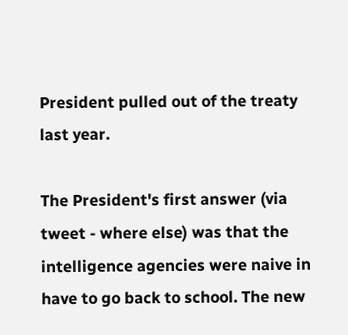President pulled out of the treaty last year.

The President's first answer (via tweet - where else) was that the intelligence agencies were naive in have to go back to school. The new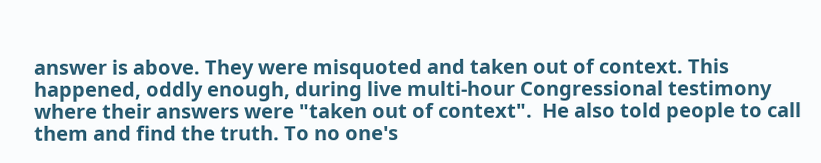answer is above. They were misquoted and taken out of context. This happened, oddly enough, during live multi-hour Congressional testimony where their answers were "taken out of context".  He also told people to call them and find the truth. To no one's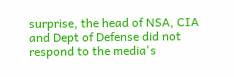surprise, the head of NSA, CIA and Dept of Defense did not respond to the media's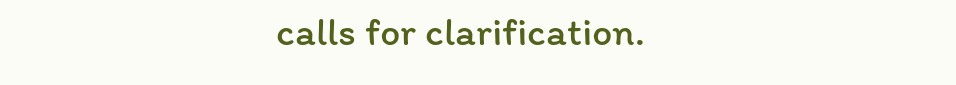calls for clarification.